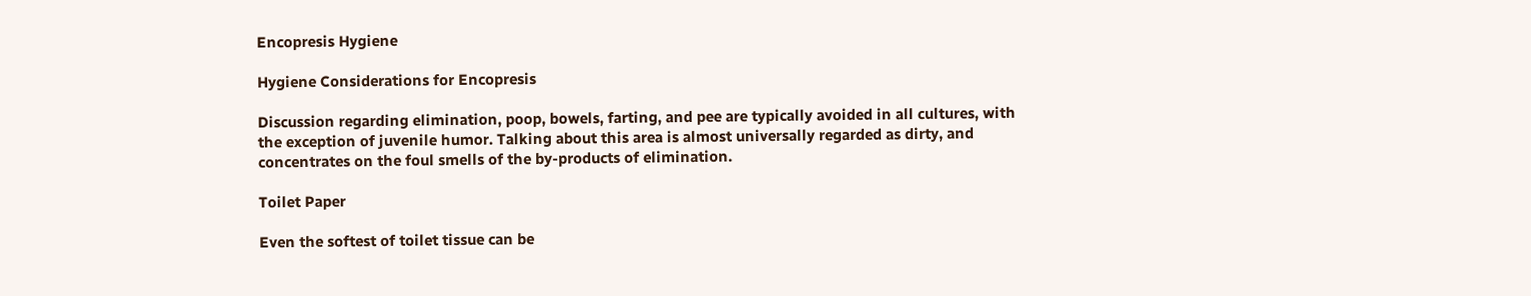Encopresis Hygiene

Hygiene Considerations for Encopresis

Discussion regarding elimination, poop, bowels, farting, and pee are typically avoided in all cultures, with the exception of juvenile humor. Talking about this area is almost universally regarded as dirty, and concentrates on the foul smells of the by-products of elimination.

Toilet Paper

Even the softest of toilet tissue can be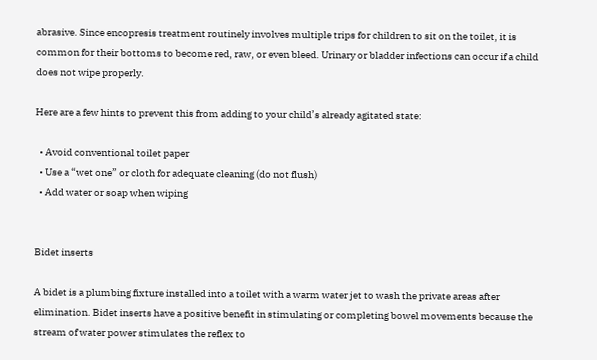abrasive. Since encopresis treatment routinely involves multiple trips for children to sit on the toilet, it is common for their bottoms to become red, raw, or even bleed. Urinary or bladder infections can occur if a child does not wipe properly.

Here are a few hints to prevent this from adding to your child’s already agitated state:

  • Avoid conventional toilet paper
  • Use a “wet one” or cloth for adequate cleaning (do not flush)
  • Add water or soap when wiping


Bidet inserts

A bidet is a plumbing fixture installed into a toilet with a warm water jet to wash the private areas after elimination. Bidet inserts have a positive benefit in stimulating or completing bowel movements because the stream of water power stimulates the reflex to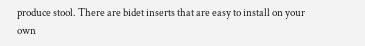produce stool. There are bidet inserts that are easy to install on your own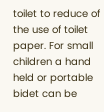toilet to reduce of the use of toilet paper. For small children a hand held or portable bidet can be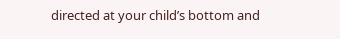directed at your child’s bottom and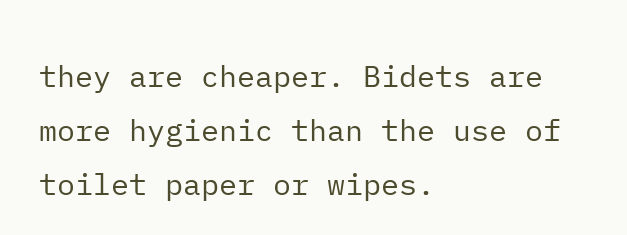they are cheaper. Bidets are more hygienic than the use of toilet paper or wipes.